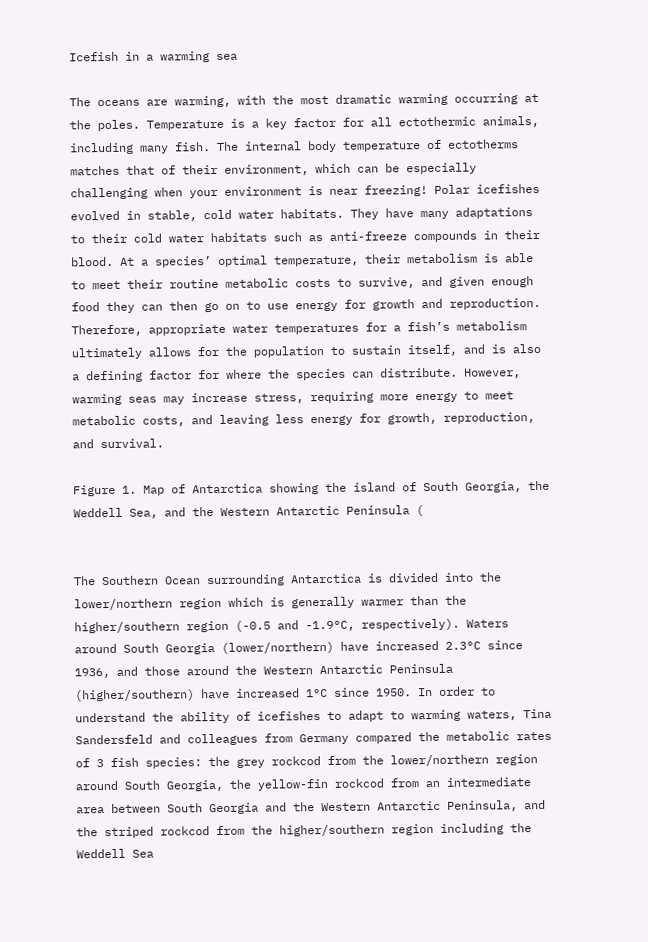Icefish in a warming sea

The oceans are warming, with the most dramatic warming occurring at the poles. Temperature is a key factor for all ectothermic animals, including many fish. The internal body temperature of ectotherms matches that of their environment, which can be especially challenging when your environment is near freezing! Polar icefishes evolved in stable, cold water habitats. They have many adaptations to their cold water habitats such as anti-freeze compounds in their blood. At a species’ optimal temperature, their metabolism is able to meet their routine metabolic costs to survive, and given enough food they can then go on to use energy for growth and reproduction. Therefore, appropriate water temperatures for a fish’s metabolism ultimately allows for the population to sustain itself, and is also a defining factor for where the species can distribute. However, warming seas may increase stress, requiring more energy to meet metabolic costs, and leaving less energy for growth, reproduction, and survival.

Figure 1. Map of Antarctica showing the island of South Georgia, the Weddell Sea, and the Western Antarctic Peninsula (


The Southern Ocean surrounding Antarctica is divided into the lower/northern region which is generally warmer than the higher/southern region (-0.5 and -1.9°C, respectively). Waters around South Georgia (lower/northern) have increased 2.3°C since 1936, and those around the Western Antarctic Peninsula (higher/southern) have increased 1°C since 1950. In order to understand the ability of icefishes to adapt to warming waters, Tina Sandersfeld and colleagues from Germany compared the metabolic rates of 3 fish species: the grey rockcod from the lower/northern region around South Georgia, the yellow-fin rockcod from an intermediate area between South Georgia and the Western Antarctic Peninsula, and the striped rockcod from the higher/southern region including the Weddell Sea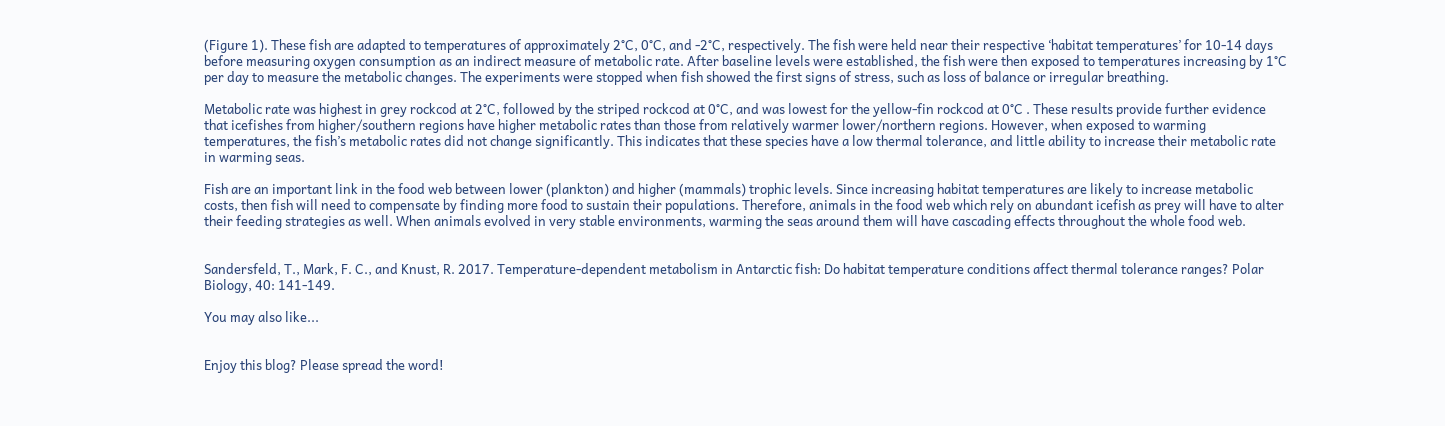(Figure 1). These fish are adapted to temperatures of approximately 2°C, 0°C, and -2°C, respectively. The fish were held near their respective ‘habitat temperatures’ for 10-14 days before measuring oxygen consumption as an indirect measure of metabolic rate. After baseline levels were established, the fish were then exposed to temperatures increasing by 1°C per day to measure the metabolic changes. The experiments were stopped when fish showed the first signs of stress, such as loss of balance or irregular breathing.

Metabolic rate was highest in grey rockcod at 2°C, followed by the striped rockcod at 0°C, and was lowest for the yellow-fin rockcod at 0°C . These results provide further evidence that icefishes from higher/southern regions have higher metabolic rates than those from relatively warmer lower/northern regions. However, when exposed to warming temperatures, the fish’s metabolic rates did not change significantly. This indicates that these species have a low thermal tolerance, and little ability to increase their metabolic rate in warming seas.

Fish are an important link in the food web between lower (plankton) and higher (mammals) trophic levels. Since increasing habitat temperatures are likely to increase metabolic costs, then fish will need to compensate by finding more food to sustain their populations. Therefore, animals in the food web which rely on abundant icefish as prey will have to alter their feeding strategies as well. When animals evolved in very stable environments, warming the seas around them will have cascading effects throughout the whole food web.


Sandersfeld, T., Mark, F. C., and Knust, R. 2017. Temperature-dependent metabolism in Antarctic fish: Do habitat temperature conditions affect thermal tolerance ranges? Polar Biology, 40: 141-149.

You may also like...


Enjoy this blog? Please spread the word!